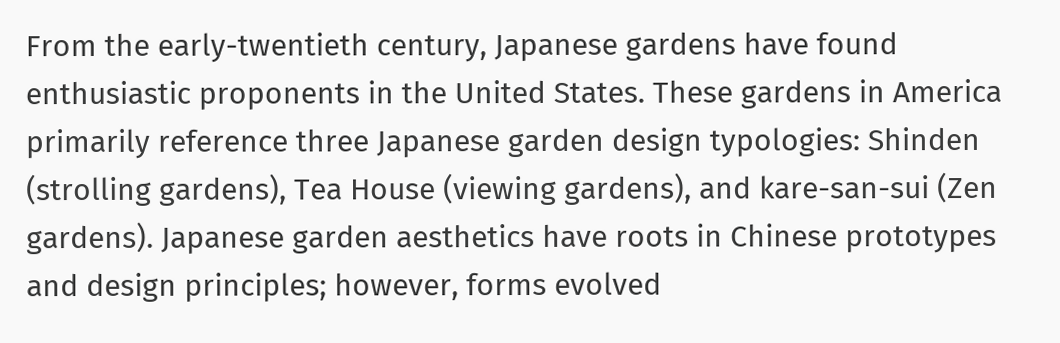From the early-twentieth century, Japanese gardens have found enthusiastic proponents in the United States. These gardens in America primarily reference three Japanese garden design typologies: Shinden (strolling gardens), Tea House (viewing gardens), and kare-san-sui (Zen gardens). Japanese garden aesthetics have roots in Chinese prototypes and design principles; however, forms evolved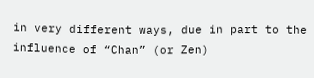in very different ways, due in part to the influence of “Chan” (or Zen)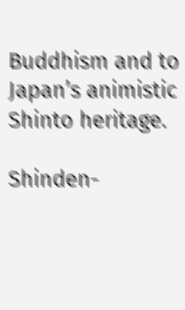Buddhism and to Japan’s animistic Shinto heritage.

Shinden-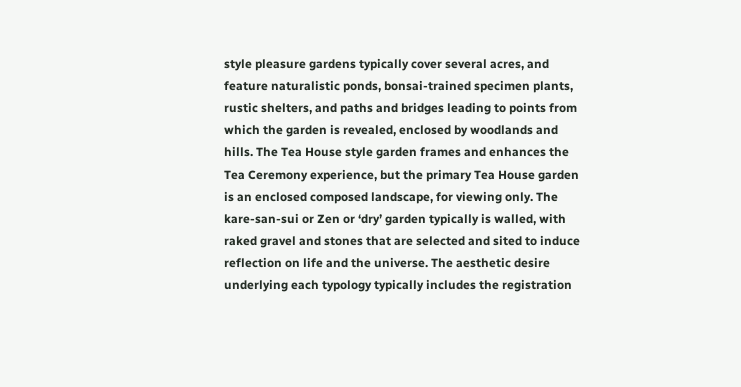style pleasure gardens typically cover several acres, and feature naturalistic ponds, bonsai-trained specimen plants, rustic shelters, and paths and bridges leading to points from which the garden is revealed, enclosed by woodlands and hills. The Tea House style garden frames and enhances the Tea Ceremony experience, but the primary Tea House garden is an enclosed composed landscape, for viewing only. The kare-san-sui or Zen or ‘dry’ garden typically is walled, with raked gravel and stones that are selected and sited to induce reflection on life and the universe. The aesthetic desire underlying each typology typically includes the registration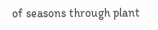of seasons through plant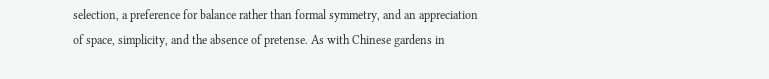selection, a preference for balance rather than formal symmetry, and an appreciation of space, simplicity, and the absence of pretense. As with Chinese gardens in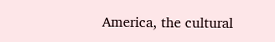America, the cultural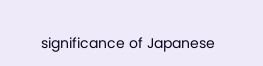significance of Japanese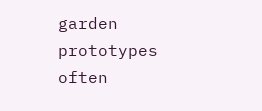garden prototypes often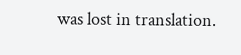was lost in translation.